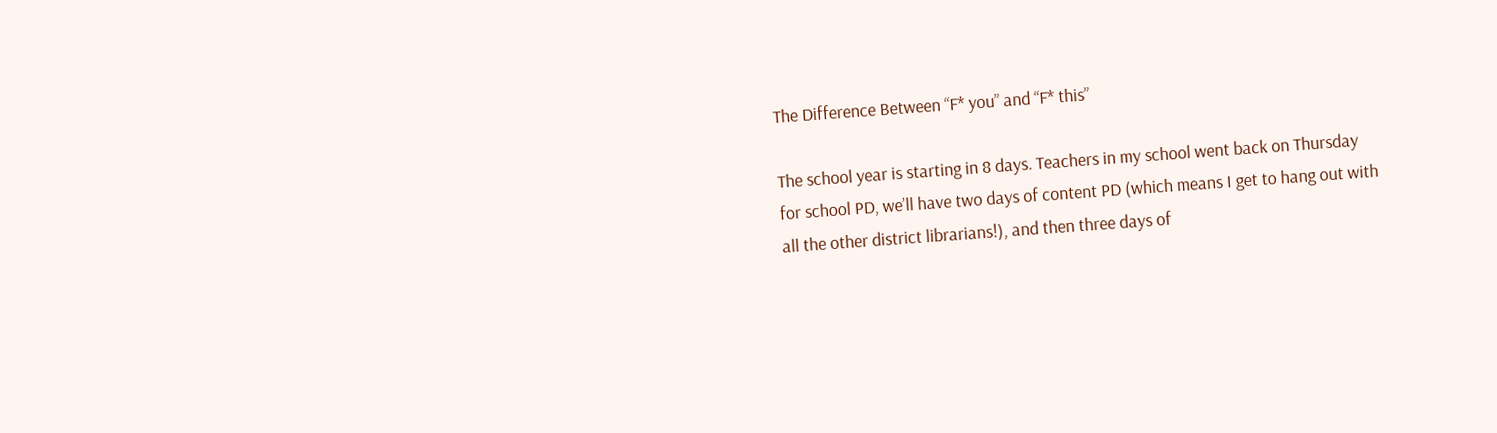The Difference Between “F* you” and “F* this”

The school year is starting in 8 days. Teachers in my school went back on Thursday for school PD, we’ll have two days of content PD (which means I get to hang out with all the other district librarians!), and then three days of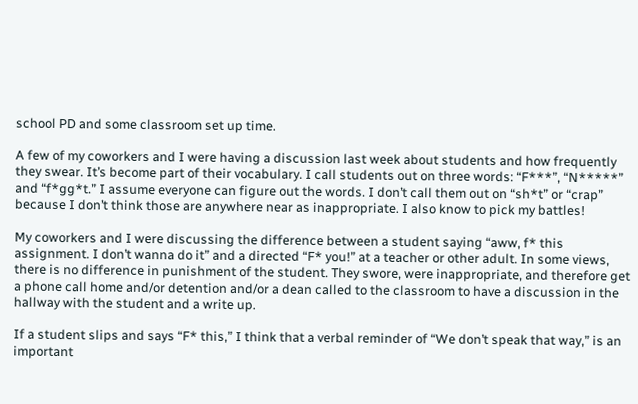school PD and some classroom set up time.

A few of my coworkers and I were having a discussion last week about students and how frequently they swear. It’s become part of their vocabulary. I call students out on three words: “F***”, “N*****” and “f*gg*t.” I assume everyone can figure out the words. I don’t call them out on “sh*t” or “crap” because I don’t think those are anywhere near as inappropriate. I also know to pick my battles!

My coworkers and I were discussing the difference between a student saying “aww, f* this assignment. I don’t wanna do it” and a directed “F* you!” at a teacher or other adult. In some views, there is no difference in punishment of the student. They swore, were inappropriate, and therefore get a phone call home and/or detention and/or a dean called to the classroom to have a discussion in the hallway with the student and a write up.

If a student slips and says “F* this,” I think that a verbal reminder of “We don’t speak that way,” is an important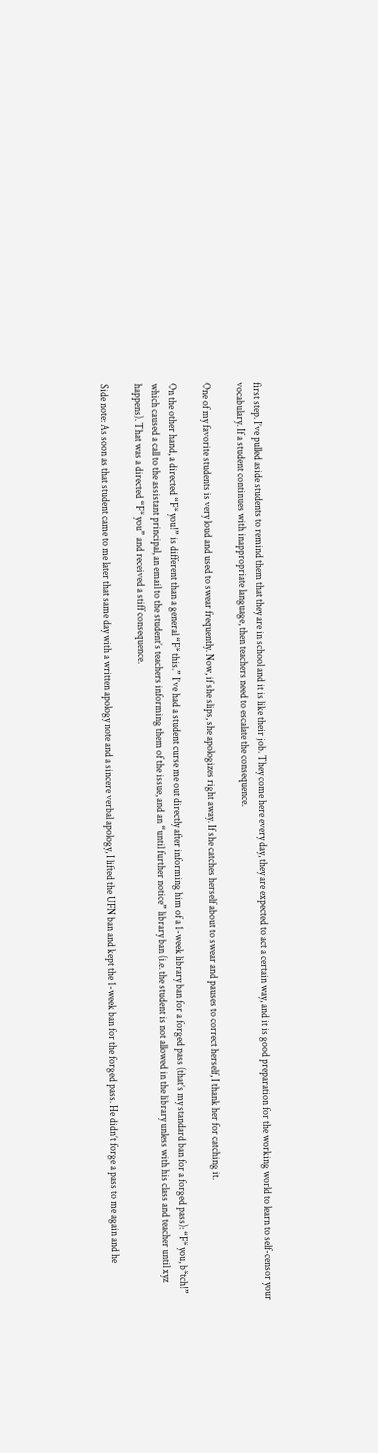first step. I’ve pulled aside students to remind them that they are in school and it is like their job. They come here every day, they are expected to act a certain way, and it is good preparation for the working world to learn to self-censor your vocabulary. If a student continues with inappropriate language, then teachers need to escalate the consequence.

One of my favorite students is very loud and used to swear frequently. Now, if she slips, she apologizes right away. If she catches herself about to swear and pauses to correct herself, I thank her for catching it.

On the other hand, a directed “F* you!” is different than a general “F* this.” I’ve had a student curse me out directly after informing him of a 1-week library ban for a forged pass (that’s my standard ban for a forged pass): “F* you, b*tch!” which caused a call to the assistant principal, an email to the student’s teachers informing them of the issue, and an “until further notice” library ban (i.e. the student is not allowed in the library unless with his class and teacher until xyz happens). That was a directed “F* you” and received a stiff consequence.

Side note: As soon as that student came to me later that same day with a written apology note and a sincere verbal apology, I lifted the UFN ban and kept the 1-week ban for the forged pass. He didn’t forge a pass to me again and he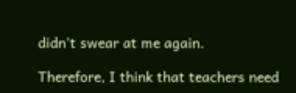didn’t swear at me again.

Therefore, I think that teachers need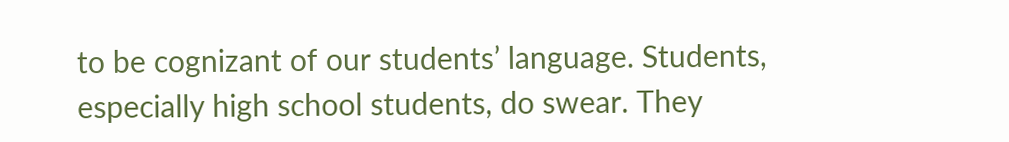to be cognizant of our students’ language. Students, especially high school students, do swear. They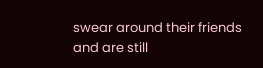swear around their friends and are still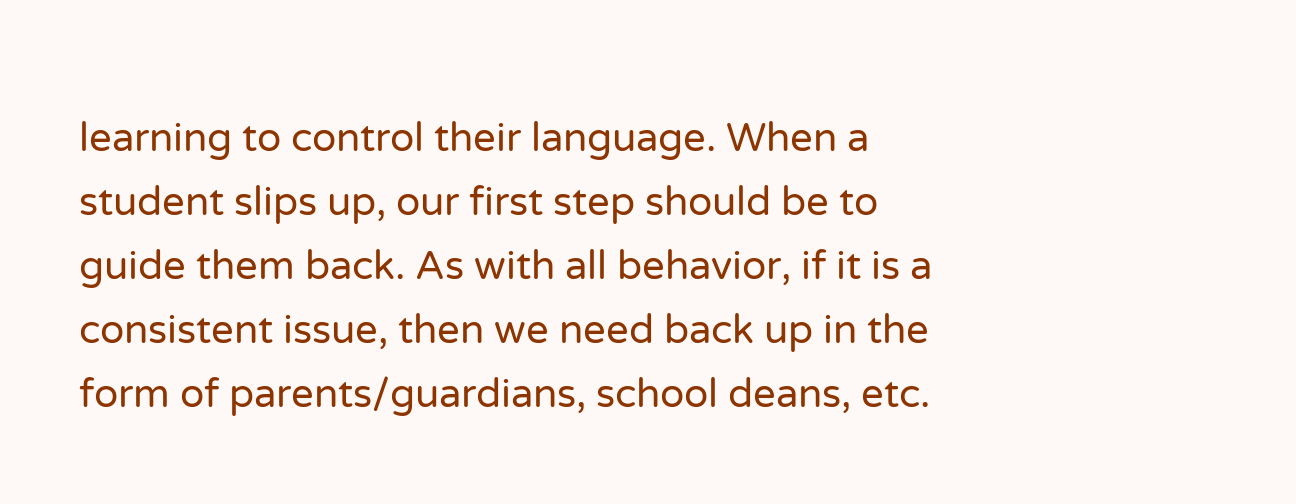learning to control their language. When a student slips up, our first step should be to guide them back. As with all behavior, if it is a consistent issue, then we need back up in the form of parents/guardians, school deans, etc.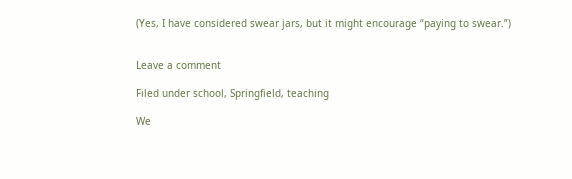(Yes, I have considered swear jars, but it might encourage “paying to swear.”)


Leave a comment

Filed under school, Springfield, teaching

We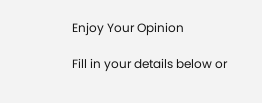Enjoy Your Opinion

Fill in your details below or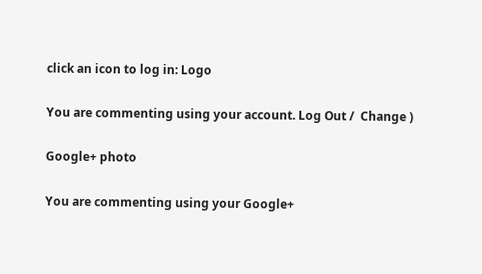click an icon to log in: Logo

You are commenting using your account. Log Out /  Change )

Google+ photo

You are commenting using your Google+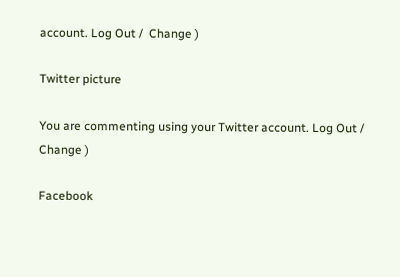account. Log Out /  Change )

Twitter picture

You are commenting using your Twitter account. Log Out /  Change )

Facebook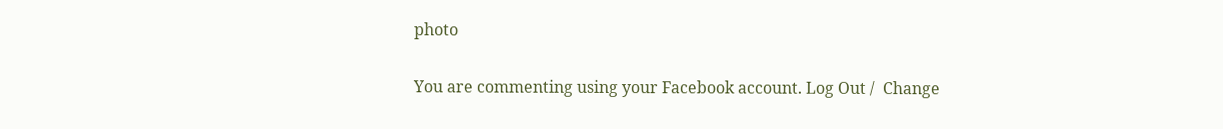photo

You are commenting using your Facebook account. Log Out /  Change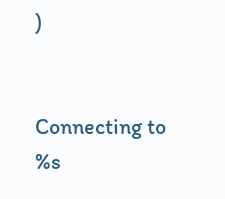)


Connecting to %s